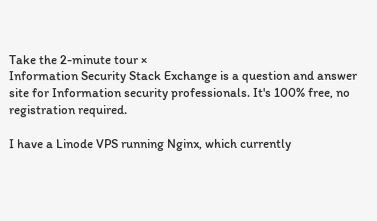Take the 2-minute tour ×
Information Security Stack Exchange is a question and answer site for Information security professionals. It's 100% free, no registration required.

I have a Linode VPS running Nginx, which currently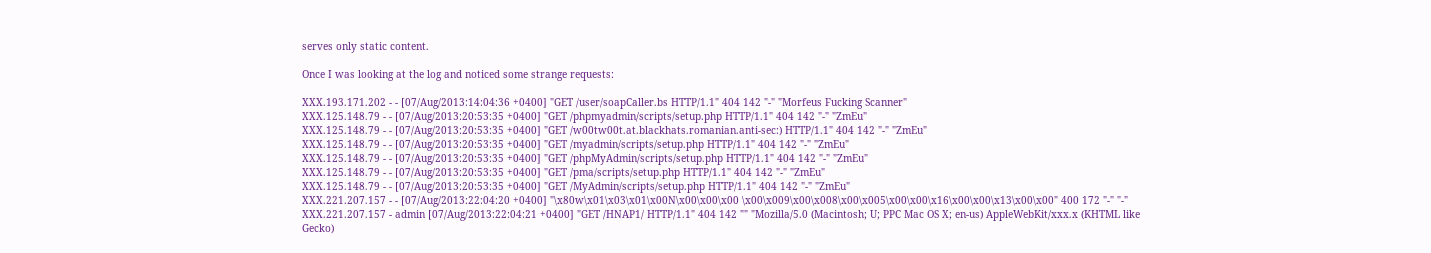serves only static content.

Once I was looking at the log and noticed some strange requests:

XXX.193.171.202 - - [07/Aug/2013:14:04:36 +0400] "GET /user/soapCaller.bs HTTP/1.1" 404 142 "-" "Morfeus Fucking Scanner"
XXX.125.148.79 - - [07/Aug/2013:20:53:35 +0400] "GET /phpmyadmin/scripts/setup.php HTTP/1.1" 404 142 "-" "ZmEu"
XXX.125.148.79 - - [07/Aug/2013:20:53:35 +0400] "GET /w00tw00t.at.blackhats.romanian.anti-sec:) HTTP/1.1" 404 142 "-" "ZmEu"
XXX.125.148.79 - - [07/Aug/2013:20:53:35 +0400] "GET /myadmin/scripts/setup.php HTTP/1.1" 404 142 "-" "ZmEu"
XXX.125.148.79 - - [07/Aug/2013:20:53:35 +0400] "GET /phpMyAdmin/scripts/setup.php HTTP/1.1" 404 142 "-" "ZmEu"
XXX.125.148.79 - - [07/Aug/2013:20:53:35 +0400] "GET /pma/scripts/setup.php HTTP/1.1" 404 142 "-" "ZmEu"
XXX.125.148.79 - - [07/Aug/2013:20:53:35 +0400] "GET /MyAdmin/scripts/setup.php HTTP/1.1" 404 142 "-" "ZmEu"
XXX.221.207.157 - - [07/Aug/2013:22:04:20 +0400] "\x80w\x01\x03\x01\x00N\x00\x00\x00 \x00\x009\x00\x008\x00\x005\x00\x00\x16\x00\x00\x13\x00\x00" 400 172 "-" "-"
XXX.221.207.157 - admin [07/Aug/2013:22:04:21 +0400] "GET /HNAP1/ HTTP/1.1" 404 142 "" "Mozilla/5.0 (Macintosh; U; PPC Mac OS X; en-us) AppleWebKit/xxx.x (KHTML like Gecko)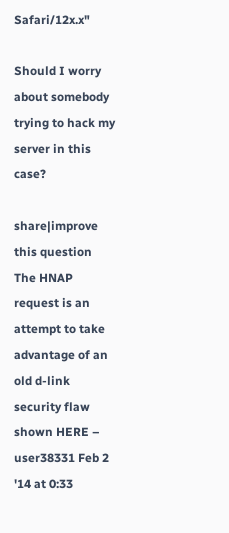Safari/12x.x"

Should I worry about somebody trying to hack my server in this case?

share|improve this question
The HNAP request is an attempt to take advantage of an old d-link security flaw shown HERE –  user38331 Feb 2 '14 at 0:33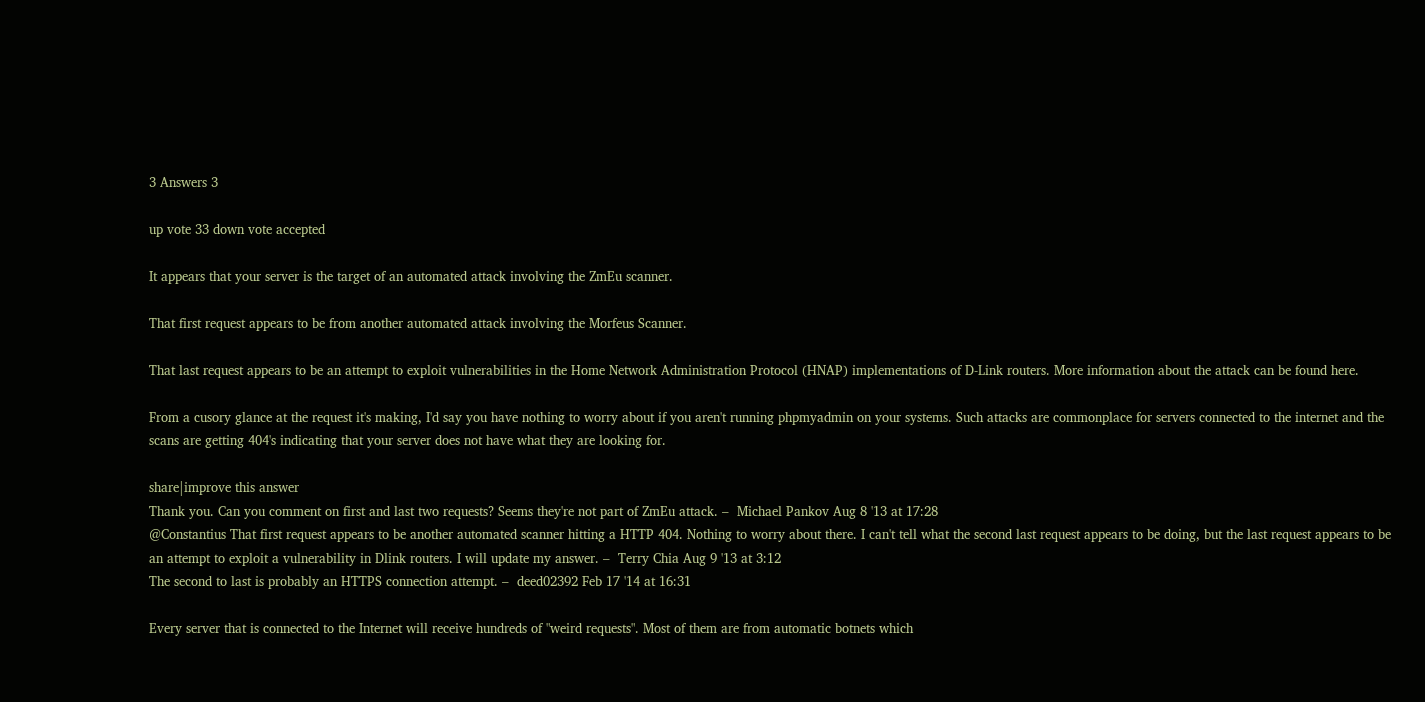3 Answers 3

up vote 33 down vote accepted

It appears that your server is the target of an automated attack involving the ZmEu scanner.

That first request appears to be from another automated attack involving the Morfeus Scanner.

That last request appears to be an attempt to exploit vulnerabilities in the Home Network Administration Protocol (HNAP) implementations of D-Link routers. More information about the attack can be found here.

From a cusory glance at the request it's making, I'd say you have nothing to worry about if you aren't running phpmyadmin on your systems. Such attacks are commonplace for servers connected to the internet and the scans are getting 404's indicating that your server does not have what they are looking for.

share|improve this answer
Thank you. Can you comment on first and last two requests? Seems they're not part of ZmEu attack. –  Michael Pankov Aug 8 '13 at 17:28
@Constantius That first request appears to be another automated scanner hitting a HTTP 404. Nothing to worry about there. I can't tell what the second last request appears to be doing, but the last request appears to be an attempt to exploit a vulnerability in Dlink routers. I will update my answer. –  Terry Chia Aug 9 '13 at 3:12
The second to last is probably an HTTPS connection attempt. –  deed02392 Feb 17 '14 at 16:31

Every server that is connected to the Internet will receive hundreds of "weird requests". Most of them are from automatic botnets which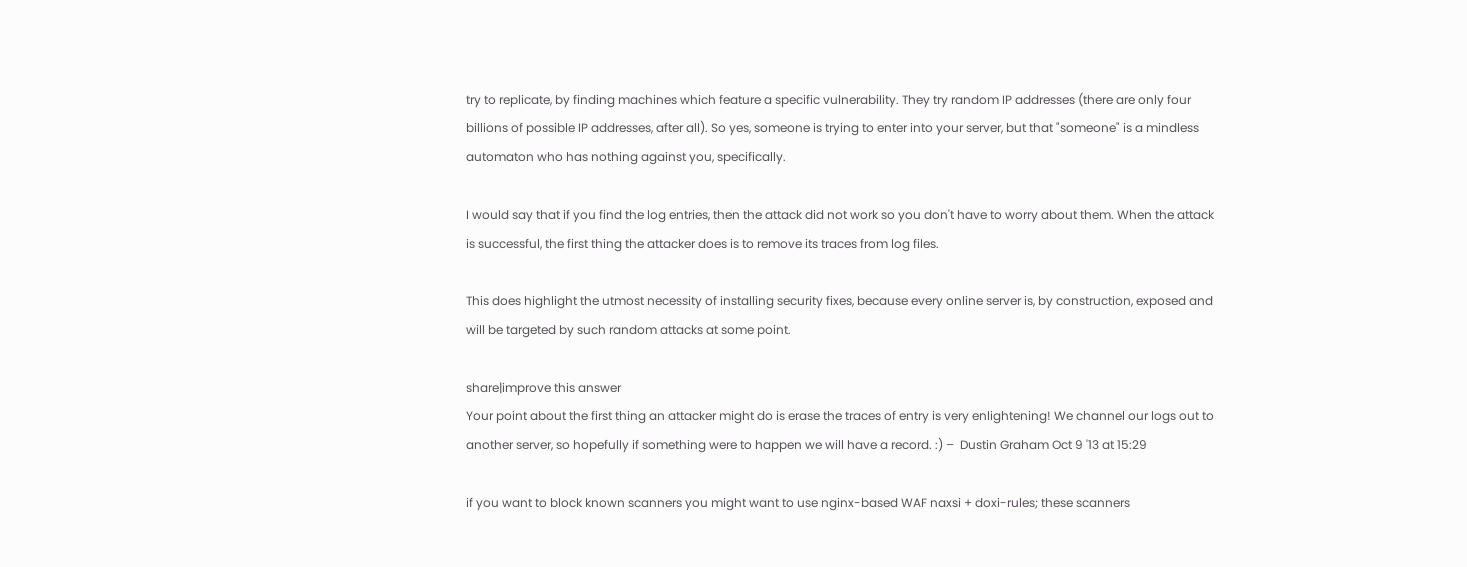try to replicate, by finding machines which feature a specific vulnerability. They try random IP addresses (there are only four billions of possible IP addresses, after all). So yes, someone is trying to enter into your server, but that "someone" is a mindless automaton who has nothing against you, specifically.

I would say that if you find the log entries, then the attack did not work so you don't have to worry about them. When the attack is successful, the first thing the attacker does is to remove its traces from log files.

This does highlight the utmost necessity of installing security fixes, because every online server is, by construction, exposed and will be targeted by such random attacks at some point.

share|improve this answer
Your point about the first thing an attacker might do is erase the traces of entry is very enlightening! We channel our logs out to another server, so hopefully if something were to happen we will have a record. :) –  Dustin Graham Oct 9 '13 at 15:29

if you want to block known scanners you might want to use nginx-based WAF naxsi + doxi-rules; these scanners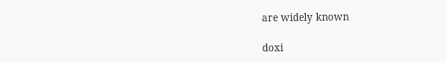are widely known

doxi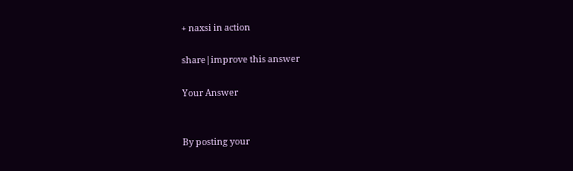+ naxsi in action

share|improve this answer

Your Answer


By posting your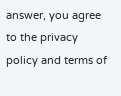answer, you agree to the privacy policy and terms of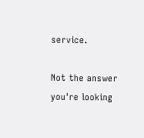service.

Not the answer you're looking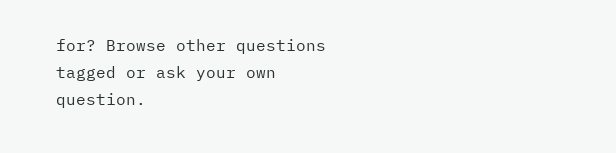for? Browse other questions tagged or ask your own question.